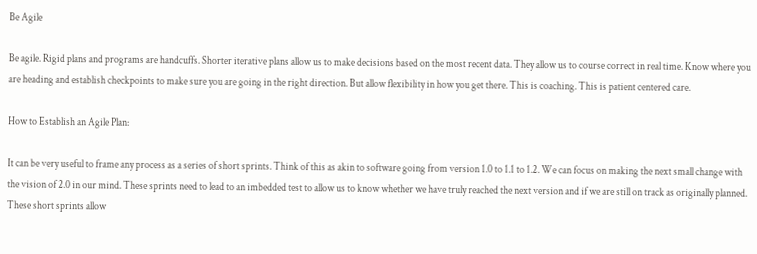Be Agile

Be agile. Rigid plans and programs are handcuffs. Shorter iterative plans allow us to make decisions based on the most recent data. They allow us to course correct in real time. Know where you are heading and establish checkpoints to make sure you are going in the right direction. But allow flexibility in how you get there. This is coaching. This is patient centered care.

How to Establish an Agile Plan:

It can be very useful to frame any process as a series of short sprints. Think of this as akin to software going from version 1.0 to 1.1 to 1.2. We can focus on making the next small change with the vision of 2.0 in our mind. These sprints need to lead to an imbedded test to allow us to know whether we have truly reached the next version and if we are still on track as originally planned. These short sprints allow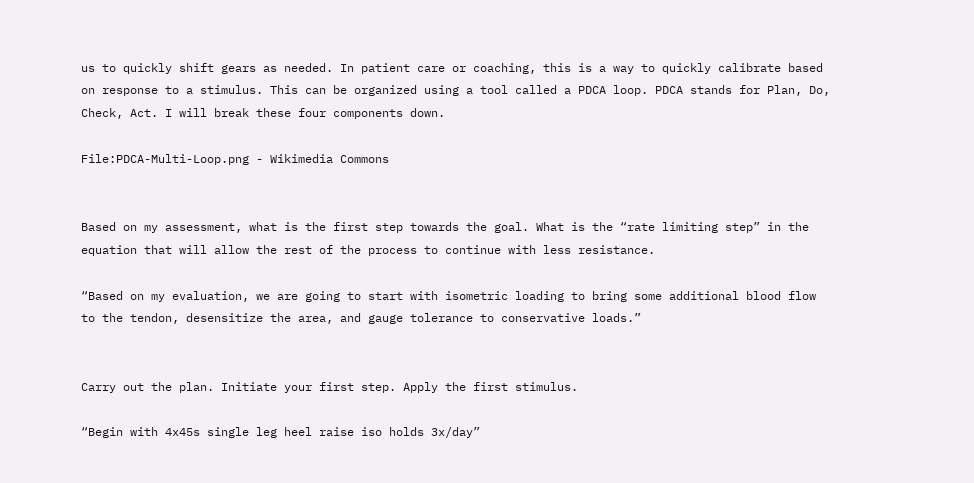us to quickly shift gears as needed. In patient care or coaching, this is a way to quickly calibrate based on response to a stimulus. This can be organized using a tool called a PDCA loop. PDCA stands for Plan, Do, Check, Act. I will break these four components down.

File:PDCA-Multi-Loop.png - Wikimedia Commons


Based on my assessment, what is the first step towards the goal. What is the “rate limiting step” in the equation that will allow the rest of the process to continue with less resistance.

“Based on my evaluation, we are going to start with isometric loading to bring some additional blood flow to the tendon, desensitize the area, and gauge tolerance to conservative loads.”


Carry out the plan. Initiate your first step. Apply the first stimulus.

“Begin with 4x45s single leg heel raise iso holds 3x/day”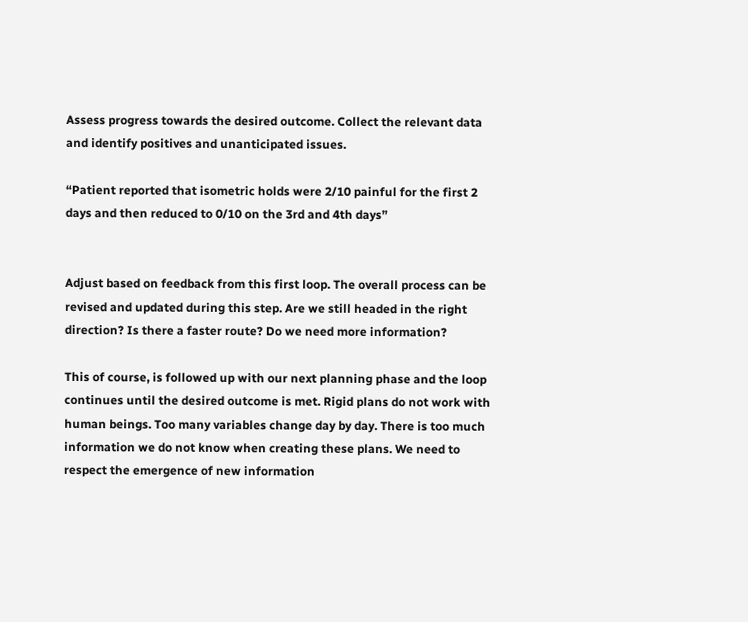Assess progress towards the desired outcome. Collect the relevant data and identify positives and unanticipated issues.

“Patient reported that isometric holds were 2/10 painful for the first 2 days and then reduced to 0/10 on the 3rd and 4th days”


Adjust based on feedback from this first loop. The overall process can be revised and updated during this step. Are we still headed in the right direction? Is there a faster route? Do we need more information?

This of course, is followed up with our next planning phase and the loop continues until the desired outcome is met. Rigid plans do not work with human beings. Too many variables change day by day. There is too much information we do not know when creating these plans. We need to respect the emergence of new information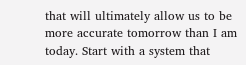that will ultimately allow us to be more accurate tomorrow than I am today. Start with a system that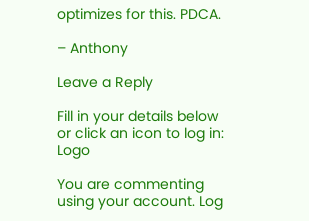optimizes for this. PDCA.

– Anthony

Leave a Reply

Fill in your details below or click an icon to log in: Logo

You are commenting using your account. Log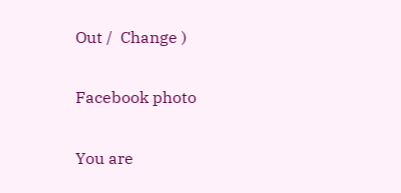Out /  Change )

Facebook photo

You are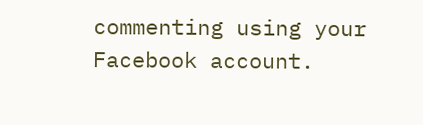commenting using your Facebook account.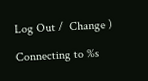Log Out /  Change )

Connecting to %s